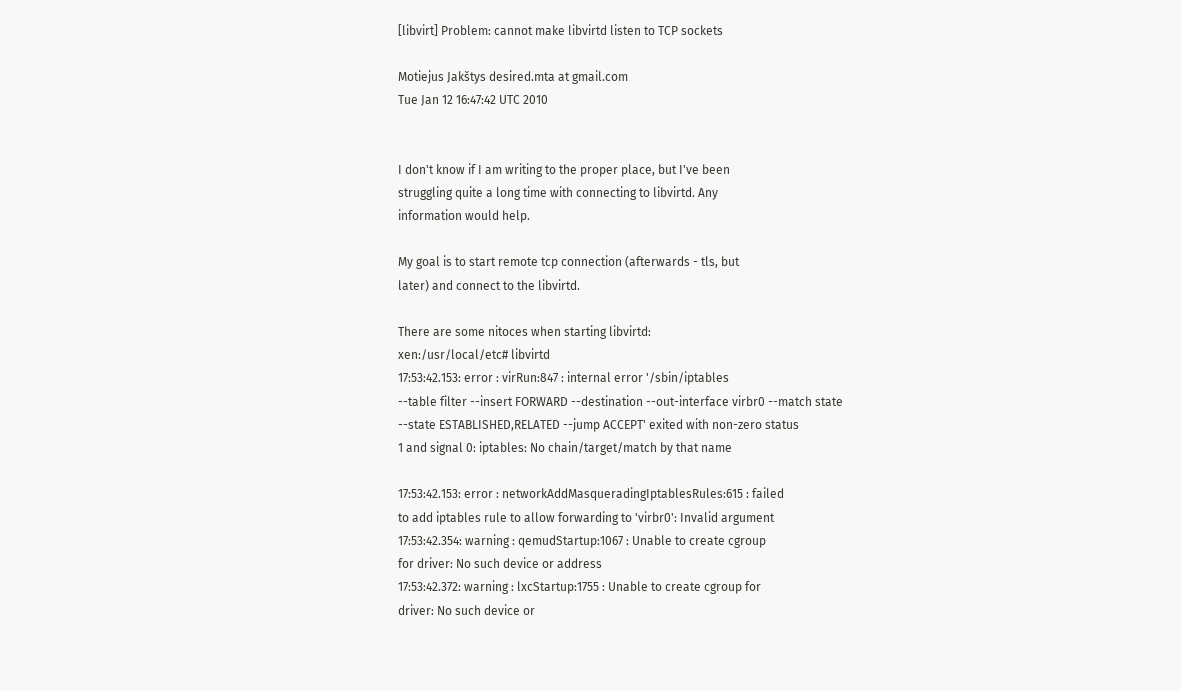[libvirt] Problem: cannot make libvirtd listen to TCP sockets

Motiejus Jakštys desired.mta at gmail.com
Tue Jan 12 16:47:42 UTC 2010


I don't know if I am writing to the proper place, but I've been
struggling quite a long time with connecting to libvirtd. Any
information would help.

My goal is to start remote tcp connection (afterwards - tls, but
later) and connect to the libvirtd.

There are some nitoces when starting libvirtd:
xen:/usr/local/etc# libvirtd
17:53:42.153: error : virRun:847 : internal error '/sbin/iptables
--table filter --insert FORWARD --destination --out-interface virbr0 --match state
--state ESTABLISHED,RELATED --jump ACCEPT' exited with non-zero status
1 and signal 0: iptables: No chain/target/match by that name

17:53:42.153: error : networkAddMasqueradingIptablesRules:615 : failed
to add iptables rule to allow forwarding to 'virbr0': Invalid argument
17:53:42.354: warning : qemudStartup:1067 : Unable to create cgroup
for driver: No such device or address
17:53:42.372: warning : lxcStartup:1755 : Unable to create cgroup for
driver: No such device or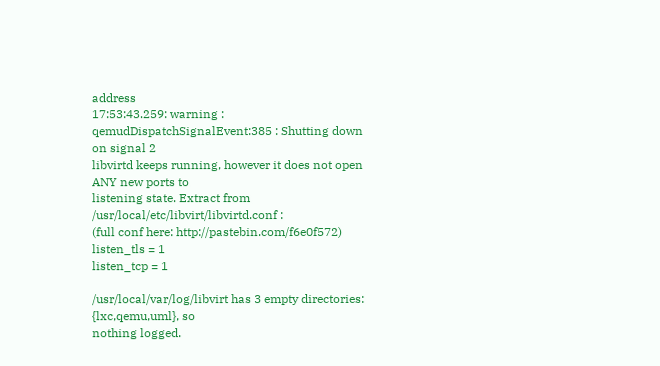address
17:53:43.259: warning : qemudDispatchSignalEvent:385 : Shutting down on signal 2
libvirtd keeps running, however it does not open ANY new ports to
listening state. Extract from /usr/local/etc/libvirt/libvirtd.conf :
(full conf here: http://pastebin.com/f6e0f572)
listen_tls = 1
listen_tcp = 1

/usr/local/var/log/libvirt has 3 empty directories: {lxc,qemu,uml}, so
nothing logged.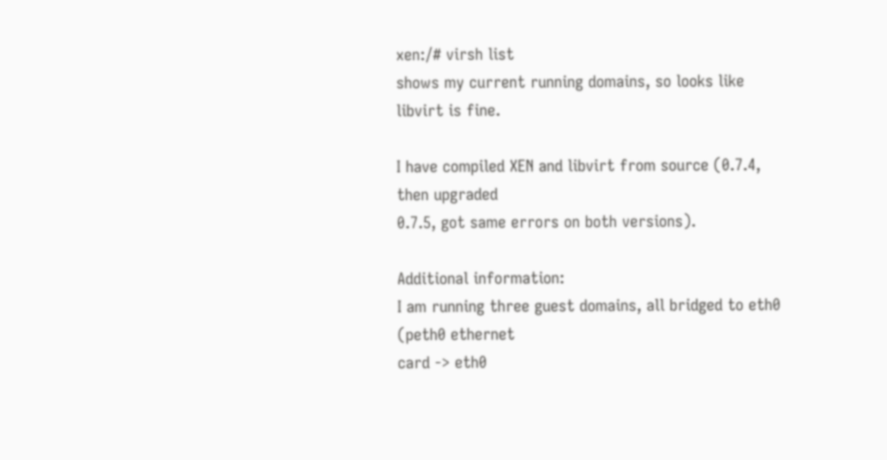xen:/# virsh list
shows my current running domains, so looks like libvirt is fine.

I have compiled XEN and libvirt from source (0.7.4, then upgraded
0.7.5, got same errors on both versions).

Additional information:
I am running three guest domains, all bridged to eth0 (peth0 ethernet
card -> eth0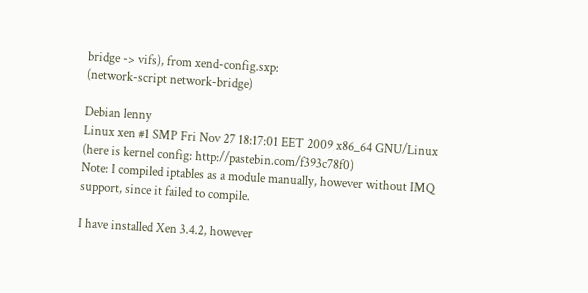bridge -> vifs), from xend-config.sxp:
(network-script network-bridge)

Debian lenny
Linux xen #1 SMP Fri Nov 27 18:17:01 EET 2009 x86_64 GNU/Linux
(here is kernel config: http://pastebin.com/f393c78f0)
Note: I compiled iptables as a module manually, however without IMQ
support, since it failed to compile.

I have installed Xen 3.4.2, however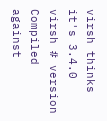virsh thinks it's 3.4.0
virsh # version
Compiled against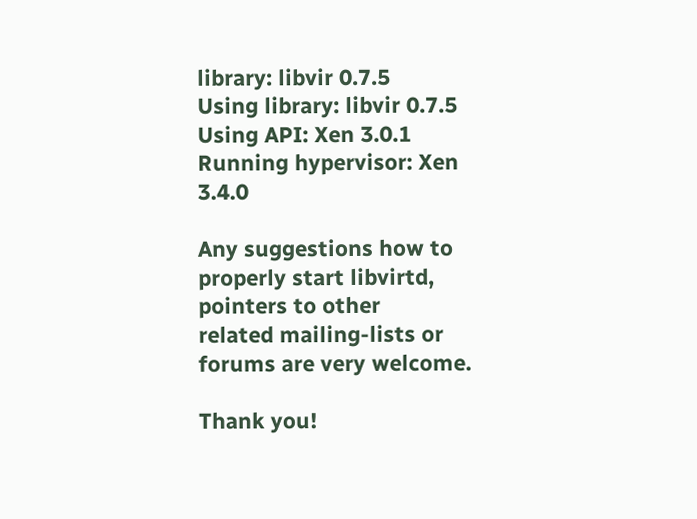library: libvir 0.7.5
Using library: libvir 0.7.5
Using API: Xen 3.0.1
Running hypervisor: Xen 3.4.0

Any suggestions how to properly start libvirtd, pointers to other
related mailing-lists or forums are very welcome.

Thank you!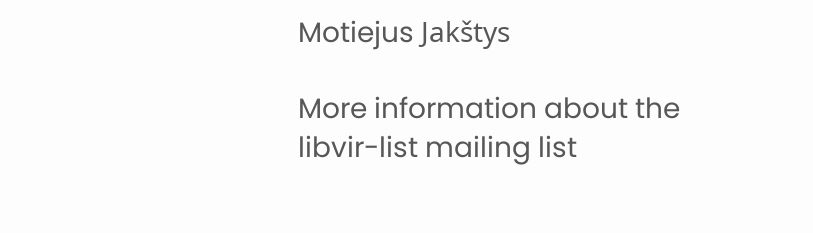Motiejus Jakštys

More information about the libvir-list mailing list